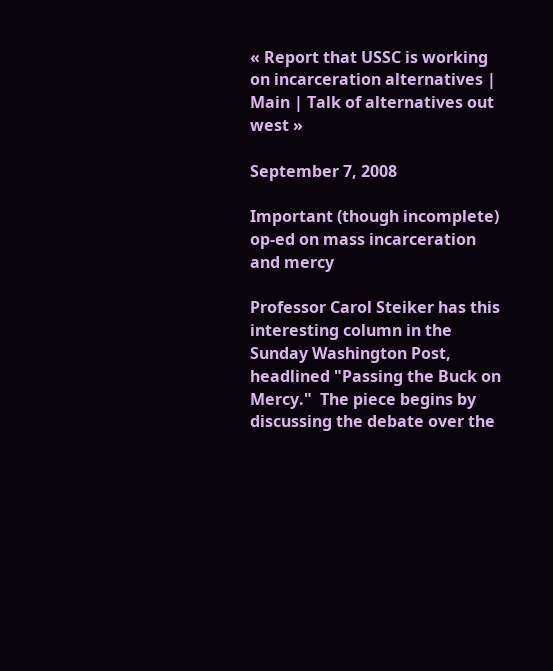« Report that USSC is working on incarceration alternatives | Main | Talk of alternatives out west »

September 7, 2008

Important (though incomplete) op-ed on mass incarceration and mercy

Professor Carol Steiker has this interesting column in the Sunday Washington Post, headlined "Passing the Buck on Mercy."  The piece begins by discussing the debate over the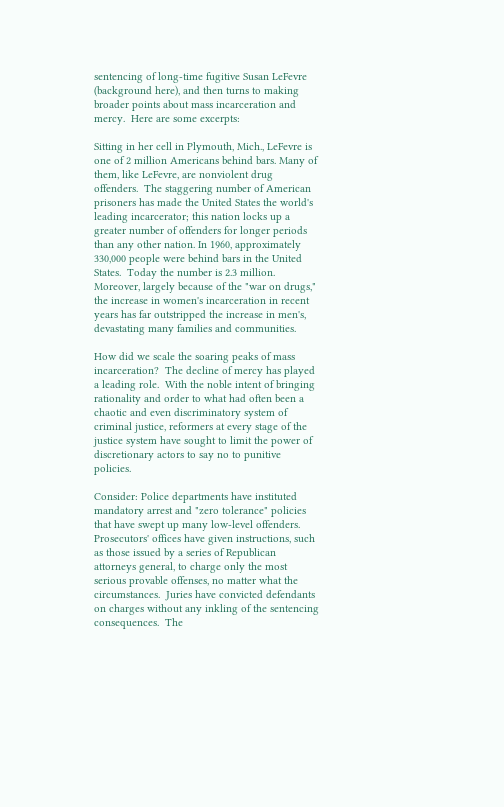sentencing of long-time fugitive Susan LeFevre (background here), and then turns to making broader points about mass incarceration and mercy.  Here are some excerpts:

Sitting in her cell in Plymouth, Mich., LeFevre is one of 2 million Americans behind bars. Many of them, like LeFevre, are nonviolent drug offenders.  The staggering number of American prisoners has made the United States the world's leading incarcerator; this nation locks up a greater number of offenders for longer periods than any other nation. In 1960, approximately 330,000 people were behind bars in the United States.  Today the number is 2.3 million.  Moreover, largely because of the "war on drugs," the increase in women's incarceration in recent years has far outstripped the increase in men's, devastating many families and communities.

How did we scale the soaring peaks of mass incarceration?  The decline of mercy has played a leading role.  With the noble intent of bringing rationality and order to what had often been a chaotic and even discriminatory system of criminal justice, reformers at every stage of the justice system have sought to limit the power of discretionary actors to say no to punitive policies.

Consider: Police departments have instituted mandatory arrest and "zero tolerance" policies that have swept up many low-level offenders.  Prosecutors' offices have given instructions, such as those issued by a series of Republican attorneys general, to charge only the most serious provable offenses, no matter what the circumstances.  Juries have convicted defendants on charges without any inkling of the sentencing consequences.  The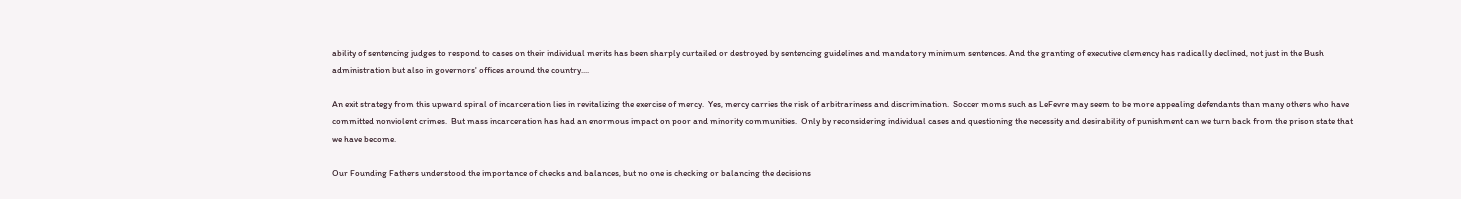ability of sentencing judges to respond to cases on their individual merits has been sharply curtailed or destroyed by sentencing guidelines and mandatory minimum sentences. And the granting of executive clemency has radically declined, not just in the Bush administration but also in governors' offices around the country....

An exit strategy from this upward spiral of incarceration lies in revitalizing the exercise of mercy.  Yes, mercy carries the risk of arbitrariness and discrimination.  Soccer moms such as LeFevre may seem to be more appealing defendants than many others who have committed nonviolent crimes.  But mass incarceration has had an enormous impact on poor and minority communities.  Only by reconsidering individual cases and questioning the necessity and desirability of punishment can we turn back from the prison state that we have become.

Our Founding Fathers understood the importance of checks and balances, but no one is checking or balancing the decisions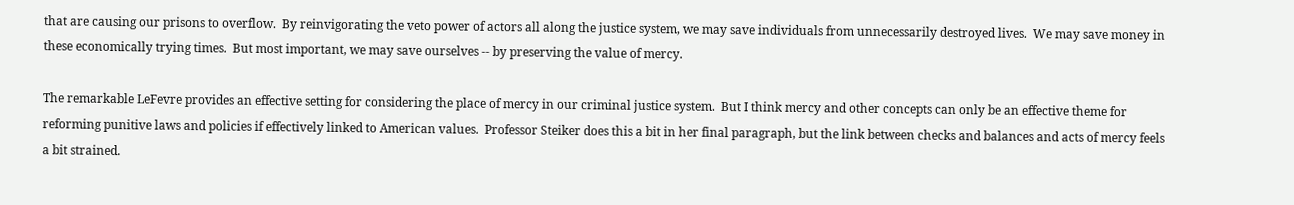that are causing our prisons to overflow.  By reinvigorating the veto power of actors all along the justice system, we may save individuals from unnecessarily destroyed lives.  We may save money in these economically trying times.  But most important, we may save ourselves -- by preserving the value of mercy.

The remarkable LeFevre provides an effective setting for considering the place of mercy in our criminal justice system.  But I think mercy and other concepts can only be an effective theme for reforming punitive laws and policies if effectively linked to American values.  Professor Steiker does this a bit in her final paragraph, but the link between checks and balances and acts of mercy feels a bit strained.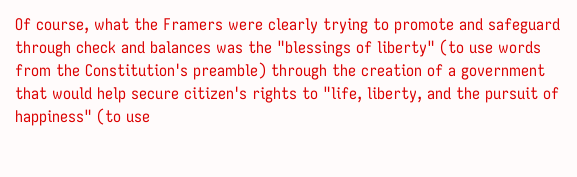Of course, what the Framers were clearly trying to promote and safeguard through check and balances was the "blessings of liberty" (to use words from the Constitution's preamble) through the creation of a government that would help secure citizen's rights to "life, liberty, and the pursuit of happiness" (to use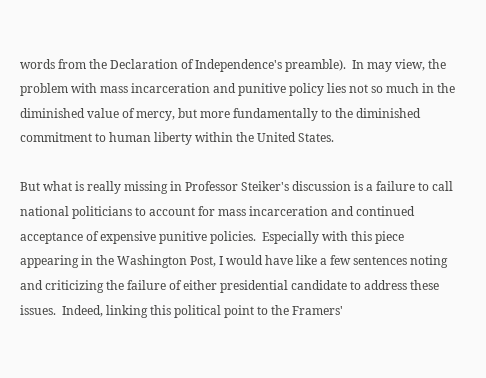words from the Declaration of Independence's preamble).  In may view, the problem with mass incarceration and punitive policy lies not so much in the diminished value of mercy, but more fundamentally to the diminished commitment to human liberty within the United States.

But what is really missing in Professor Steiker's discussion is a failure to call national politicians to account for mass incarceration and continued acceptance of expensive punitive policies.  Especially with this piece appearing in the Washington Post, I would have like a few sentences noting and criticizing the failure of either presidential candidate to address these issues.  Indeed, linking this political point to the Framers'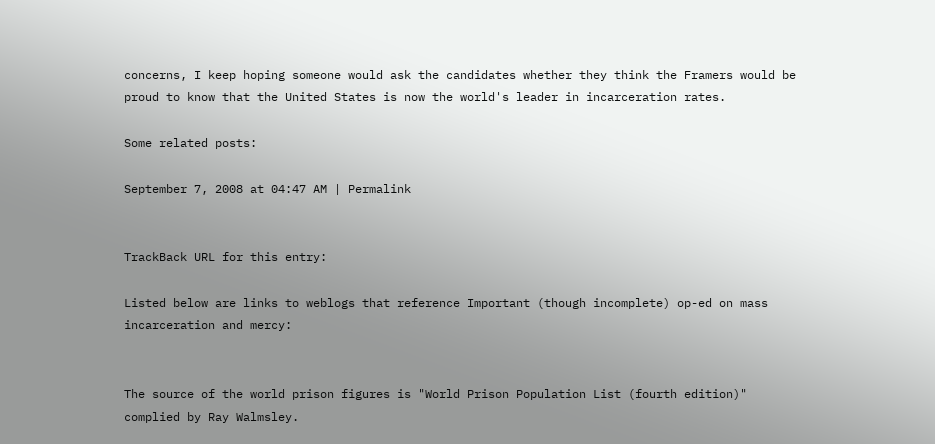concerns, I keep hoping someone would ask the candidates whether they think the Framers would be proud to know that the United States is now the world's leader in incarceration rates.

Some related posts:

September 7, 2008 at 04:47 AM | Permalink


TrackBack URL for this entry:

Listed below are links to weblogs that reference Important (though incomplete) op-ed on mass incarceration and mercy:


The source of the world prison figures is "World Prison Population List (fourth edition)" complied by Ray Walmsley.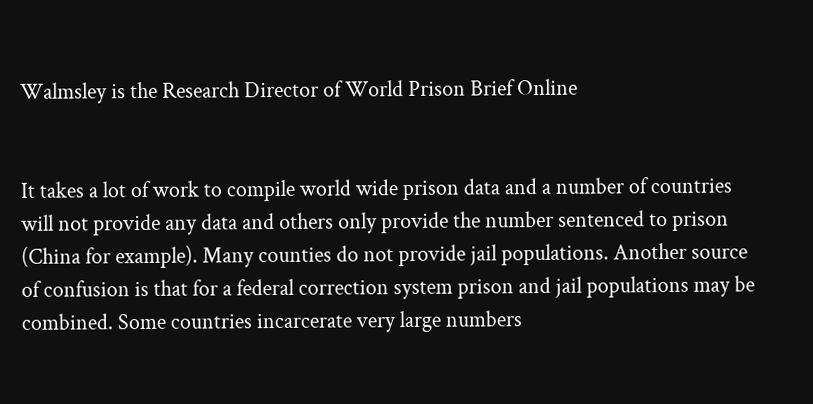Walmsley is the Research Director of World Prison Brief Online


It takes a lot of work to compile world wide prison data and a number of countries will not provide any data and others only provide the number sentenced to prison (China for example). Many counties do not provide jail populations. Another source of confusion is that for a federal correction system prison and jail populations may be combined. Some countries incarcerate very large numbers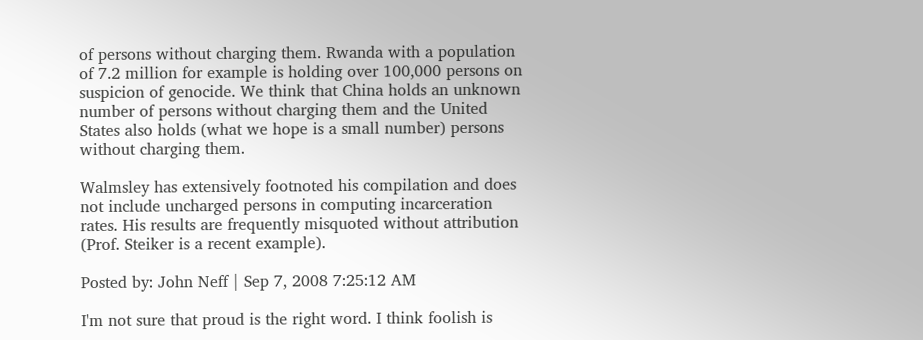of persons without charging them. Rwanda with a population of 7.2 million for example is holding over 100,000 persons on suspicion of genocide. We think that China holds an unknown number of persons without charging them and the United States also holds (what we hope is a small number) persons without charging them.

Walmsley has extensively footnoted his compilation and does not include uncharged persons in computing incarceration rates. His results are frequently misquoted without attribution (Prof. Steiker is a recent example).

Posted by: John Neff | Sep 7, 2008 7:25:12 AM

I'm not sure that proud is the right word. I think foolish is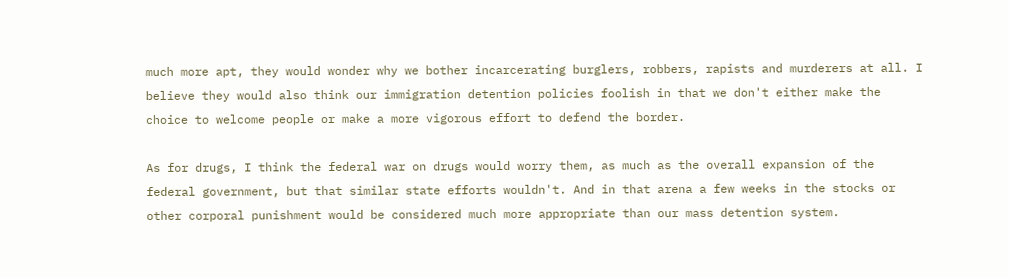much more apt, they would wonder why we bother incarcerating burglers, robbers, rapists and murderers at all. I believe they would also think our immigration detention policies foolish in that we don't either make the choice to welcome people or make a more vigorous effort to defend the border.

As for drugs, I think the federal war on drugs would worry them, as much as the overall expansion of the federal government, but that similar state efforts wouldn't. And in that arena a few weeks in the stocks or other corporal punishment would be considered much more appropriate than our mass detention system.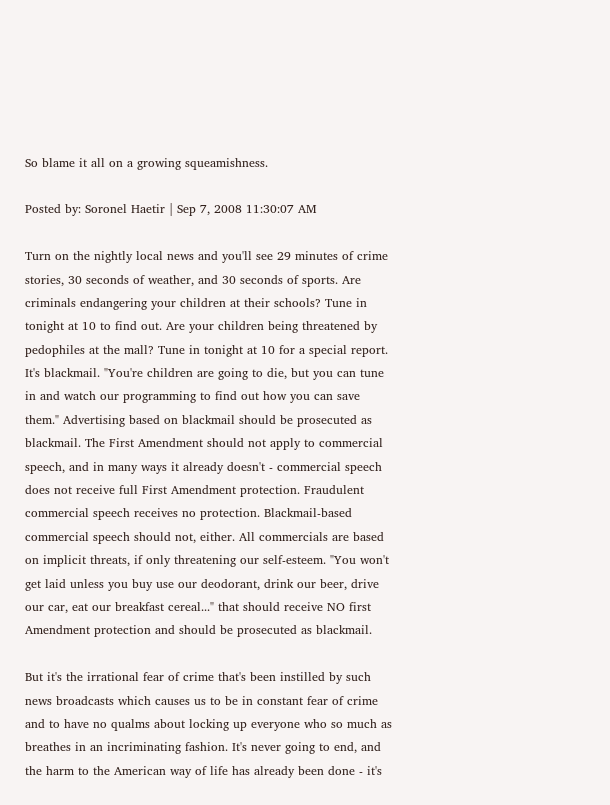So blame it all on a growing squeamishness.

Posted by: Soronel Haetir | Sep 7, 2008 11:30:07 AM

Turn on the nightly local news and you'll see 29 minutes of crime stories, 30 seconds of weather, and 30 seconds of sports. Are criminals endangering your children at their schools? Tune in tonight at 10 to find out. Are your children being threatened by pedophiles at the mall? Tune in tonight at 10 for a special report. It's blackmail. "You're children are going to die, but you can tune in and watch our programming to find out how you can save them." Advertising based on blackmail should be prosecuted as blackmail. The First Amendment should not apply to commercial speech, and in many ways it already doesn't - commercial speech does not receive full First Amendment protection. Fraudulent commercial speech receives no protection. Blackmail-based commercial speech should not, either. All commercials are based on implicit threats, if only threatening our self-esteem. "You won't get laid unless you buy use our deodorant, drink our beer, drive our car, eat our breakfast cereal..." that should receive NO first Amendment protection and should be prosecuted as blackmail.

But it's the irrational fear of crime that's been instilled by such news broadcasts which causes us to be in constant fear of crime and to have no qualms about locking up everyone who so much as breathes in an incriminating fashion. It's never going to end, and the harm to the American way of life has already been done - it's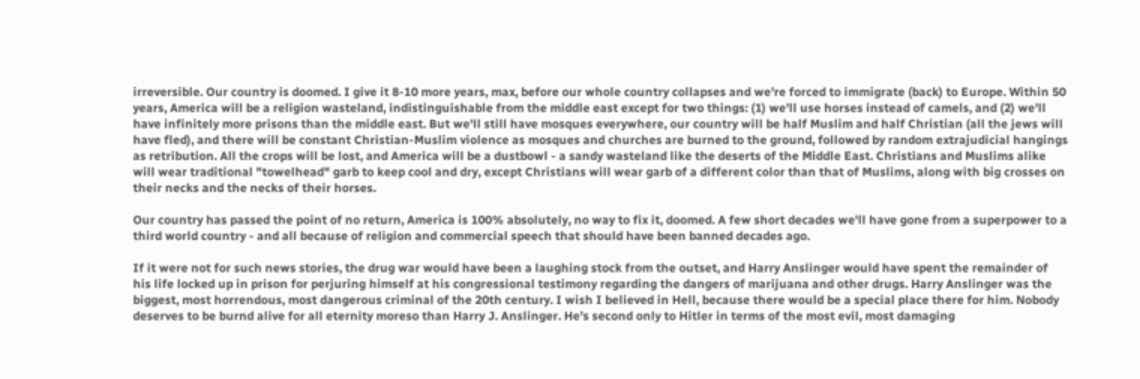irreversible. Our country is doomed. I give it 8-10 more years, max, before our whole country collapses and we're forced to immigrate (back) to Europe. Within 50 years, America will be a religion wasteland, indistinguishable from the middle east except for two things: (1) we'll use horses instead of camels, and (2) we'll have infinitely more prisons than the middle east. But we'll still have mosques everywhere, our country will be half Muslim and half Christian (all the jews will have fled), and there will be constant Christian-Muslim violence as mosques and churches are burned to the ground, followed by random extrajudicial hangings as retribution. All the crops will be lost, and America will be a dustbowl - a sandy wasteland like the deserts of the Middle East. Christians and Muslims alike will wear traditional "towelhead" garb to keep cool and dry, except Christians will wear garb of a different color than that of Muslims, along with big crosses on their necks and the necks of their horses.

Our country has passed the point of no return, America is 100% absolutely, no way to fix it, doomed. A few short decades we'll have gone from a superpower to a third world country - and all because of religion and commercial speech that should have been banned decades ago.

If it were not for such news stories, the drug war would have been a laughing stock from the outset, and Harry Anslinger would have spent the remainder of his life locked up in prison for perjuring himself at his congressional testimony regarding the dangers of marijuana and other drugs. Harry Anslinger was the biggest, most horrendous, most dangerous criminal of the 20th century. I wish I believed in Hell, because there would be a special place there for him. Nobody deserves to be burnd alive for all eternity moreso than Harry J. Anslinger. He's second only to Hitler in terms of the most evil, most damaging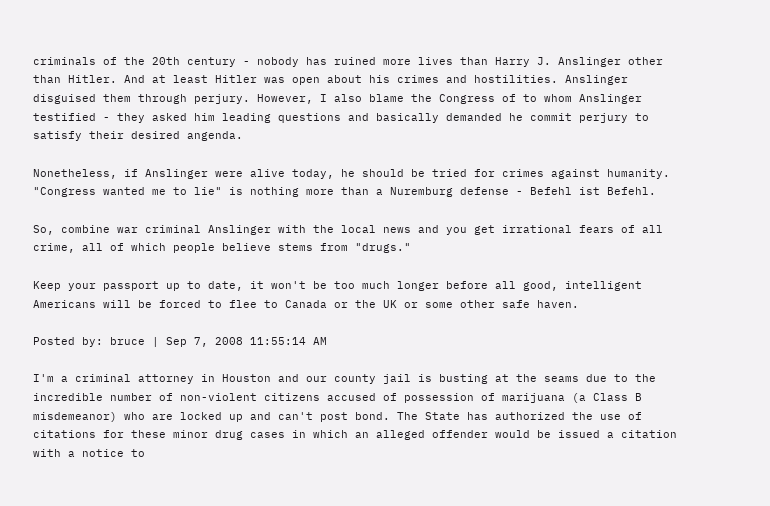criminals of the 20th century - nobody has ruined more lives than Harry J. Anslinger other than Hitler. And at least Hitler was open about his crimes and hostilities. Anslinger disguised them through perjury. However, I also blame the Congress of to whom Anslinger testified - they asked him leading questions and basically demanded he commit perjury to satisfy their desired angenda.

Nonetheless, if Anslinger were alive today, he should be tried for crimes against humanity. "Congress wanted me to lie" is nothing more than a Nuremburg defense - Befehl ist Befehl.

So, combine war criminal Anslinger with the local news and you get irrational fears of all crime, all of which people believe stems from "drugs."

Keep your passport up to date, it won't be too much longer before all good, intelligent Americans will be forced to flee to Canada or the UK or some other safe haven.

Posted by: bruce | Sep 7, 2008 11:55:14 AM

I'm a criminal attorney in Houston and our county jail is busting at the seams due to the incredible number of non-violent citizens accused of possession of marijuana (a Class B misdemeanor) who are locked up and can't post bond. The State has authorized the use of citations for these minor drug cases in which an alleged offender would be issued a citation with a notice to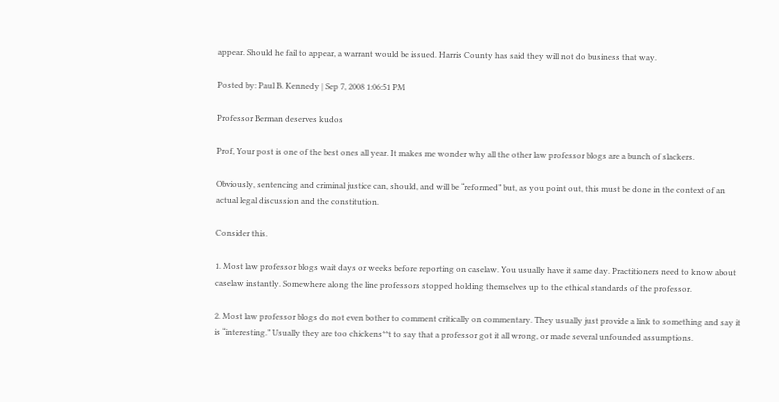appear. Should he fail to appear, a warrant would be issued. Harris County has said they will not do business that way.

Posted by: Paul B. Kennedy | Sep 7, 2008 1:06:51 PM

Professor Berman deserves kudos

Prof, Your post is one of the best ones all year. It makes me wonder why all the other law professor blogs are a bunch of slackers.

Obviously, sentencing and criminal justice can, should, and will be “reformed” but, as you point out, this must be done in the context of an actual legal discussion and the constitution.

Consider this.

1. Most law professor blogs wait days or weeks before reporting on caselaw. You usually have it same day. Practitioners need to know about caselaw instantly. Somewhere along the line professors stopped holding themselves up to the ethical standards of the professor.

2. Most law professor blogs do not even bother to comment critically on commentary. They usually just provide a link to something and say it is “interesting.” Usually they are too chickens**t to say that a professor got it all wrong, or made several unfounded assumptions.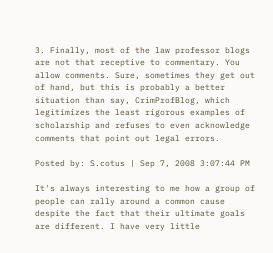3. Finally, most of the law professor blogs are not that receptive to commentary. You allow comments. Sure, sometimes they get out of hand, but this is probably a better situation than say, CrimProfBlog, which legitimizes the least rigorous examples of scholarship and refuses to even acknowledge comments that point out legal errors.

Posted by: S.cotus | Sep 7, 2008 3:07:44 PM

It's always interesting to me how a group of people can rally around a common cause despite the fact that their ultimate goals are different. I have very little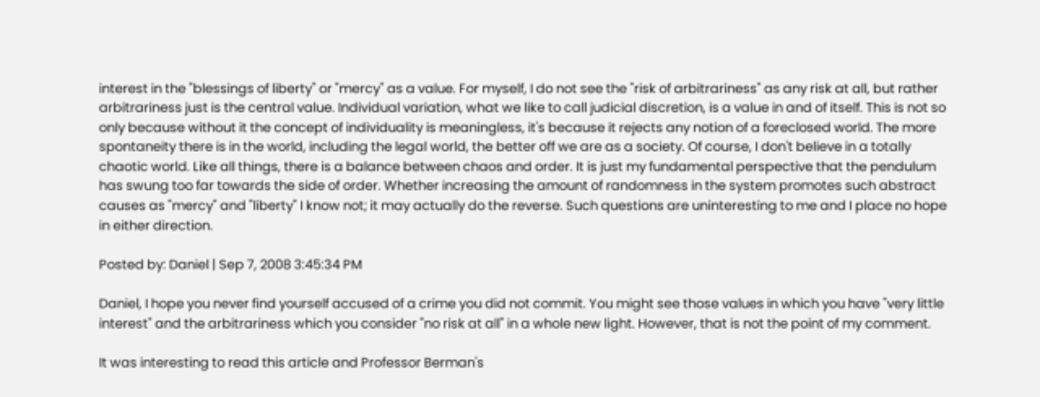interest in the "blessings of liberty" or "mercy" as a value. For myself, I do not see the "risk of arbitrariness" as any risk at all, but rather arbitrariness just is the central value. Individual variation, what we like to call judicial discretion, is a value in and of itself. This is not so only because without it the concept of individuality is meaningless, it's because it rejects any notion of a foreclosed world. The more spontaneity there is in the world, including the legal world, the better off we are as a society. Of course, I don't believe in a totally chaotic world. Like all things, there is a balance between chaos and order. It is just my fundamental perspective that the pendulum has swung too far towards the side of order. Whether increasing the amount of randomness in the system promotes such abstract causes as "mercy" and "liberty" I know not; it may actually do the reverse. Such questions are uninteresting to me and I place no hope in either direction.

Posted by: Daniel | Sep 7, 2008 3:45:34 PM

Daniel, I hope you never find yourself accused of a crime you did not commit. You might see those values in which you have "very little interest" and the arbitrariness which you consider "no risk at all" in a whole new light. However, that is not the point of my comment.

It was interesting to read this article and Professor Berman's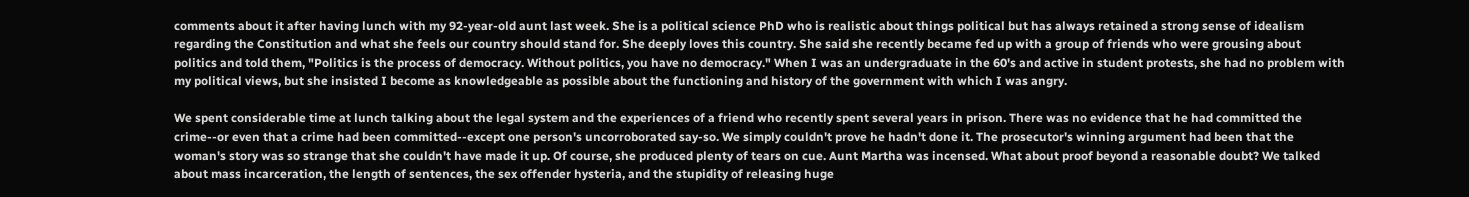comments about it after having lunch with my 92-year-old aunt last week. She is a political science PhD who is realistic about things political but has always retained a strong sense of idealism regarding the Constitution and what she feels our country should stand for. She deeply loves this country. She said she recently became fed up with a group of friends who were grousing about politics and told them, "Politics is the process of democracy. Without politics, you have no democracy." When I was an undergraduate in the 60's and active in student protests, she had no problem with my political views, but she insisted I become as knowledgeable as possible about the functioning and history of the government with which I was angry.

We spent considerable time at lunch talking about the legal system and the experiences of a friend who recently spent several years in prison. There was no evidence that he had committed the crime--or even that a crime had been committed--except one person's uncorroborated say-so. We simply couldn't prove he hadn't done it. The prosecutor's winning argument had been that the woman's story was so strange that she couldn't have made it up. Of course, she produced plenty of tears on cue. Aunt Martha was incensed. What about proof beyond a reasonable doubt? We talked about mass incarceration, the length of sentences, the sex offender hysteria, and the stupidity of releasing huge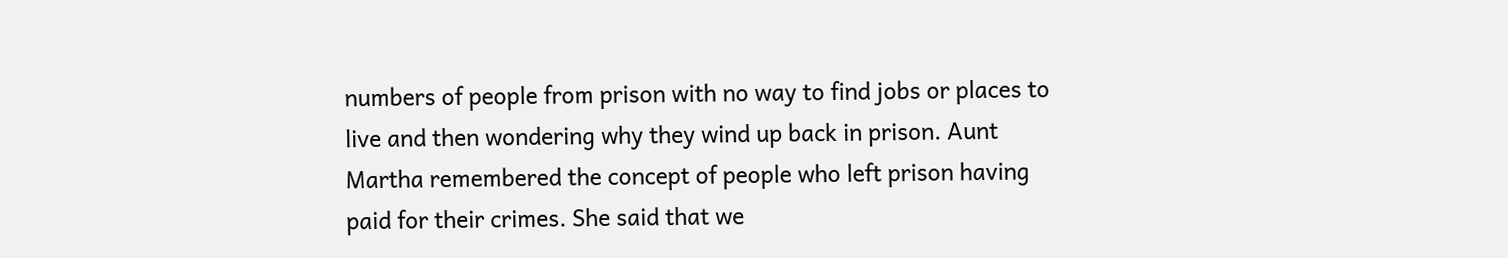numbers of people from prison with no way to find jobs or places to live and then wondering why they wind up back in prison. Aunt Martha remembered the concept of people who left prison having paid for their crimes. She said that we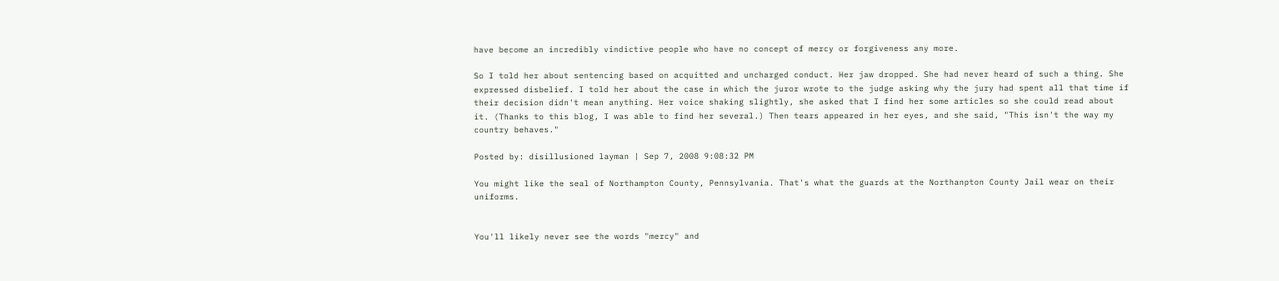have become an incredibly vindictive people who have no concept of mercy or forgiveness any more.

So I told her about sentencing based on acquitted and uncharged conduct. Her jaw dropped. She had never heard of such a thing. She expressed disbelief. I told her about the case in which the juror wrote to the judge asking why the jury had spent all that time if their decision didn't mean anything. Her voice shaking slightly, she asked that I find her some articles so she could read about it. (Thanks to this blog, I was able to find her several.) Then tears appeared in her eyes, and she said, "This isn't the way my country behaves."

Posted by: disillusioned layman | Sep 7, 2008 9:08:32 PM

You might like the seal of Northampton County, Pennsylvania. That's what the guards at the Northanpton County Jail wear on their uniforms.


You'll likely never see the words "mercy" and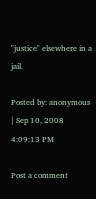"justice" elsewhere in a jail.

Posted by: anonymous | Sep 10, 2008 4:09:13 PM

Post a comment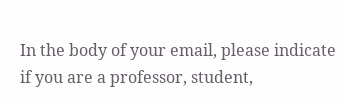In the body of your email, please indicate if you are a professor, student,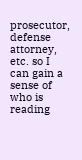prosecutor, defense attorney, etc. so I can gain a sense of who is reading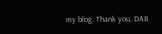my blog. Thank you, DAB